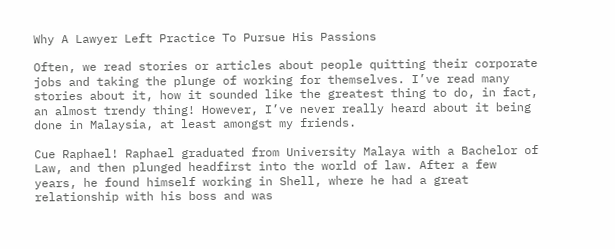Why A Lawyer Left Practice To Pursue His Passions

Often, we read stories or articles about people quitting their corporate jobs and taking the plunge of working for themselves. I’ve read many stories about it, how it sounded like the greatest thing to do, in fact, an almost trendy thing! However, I’ve never really heard about it being done in Malaysia, at least amongst my friends.

Cue Raphael! Raphael graduated from University Malaya with a Bachelor of Law, and then plunged headfirst into the world of law. After a few years, he found himself working in Shell, where he had a great relationship with his boss and was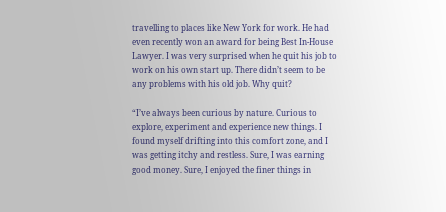travelling to places like New York for work. He had even recently won an award for being Best In-House Lawyer. I was very surprised when he quit his job to work on his own start up. There didn’t seem to be any problems with his old job. Why quit?

“I’ve always been curious by nature. Curious to explore, experiment and experience new things. I found myself drifting into this comfort zone, and I was getting itchy and restless. Sure, I was earning good money. Sure, I enjoyed the finer things in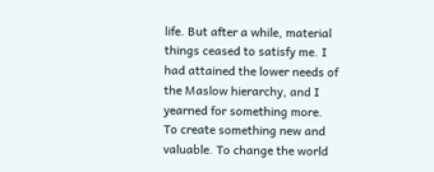life. But after a while, material things ceased to satisfy me. I had attained the lower needs of the Maslow hierarchy, and I yearned for something more. To create something new and valuable. To change the world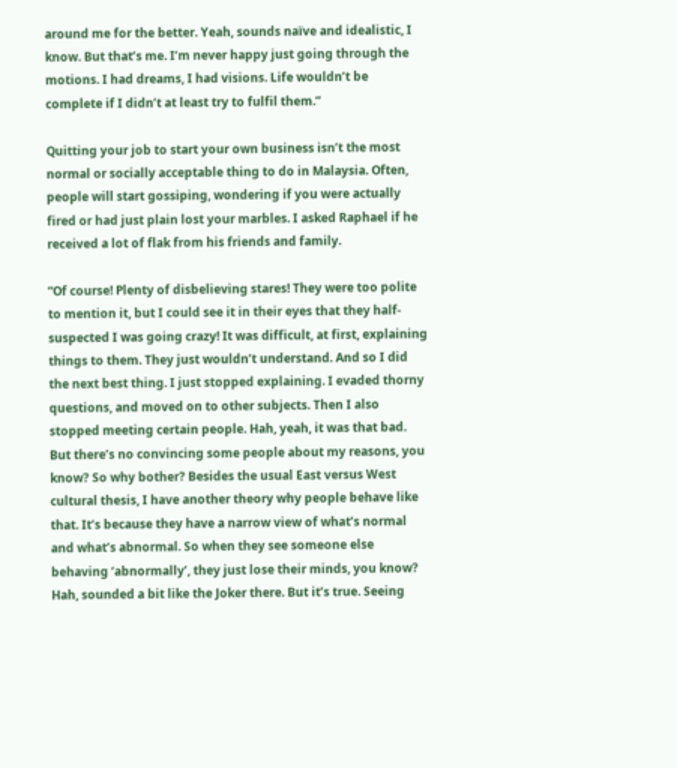around me for the better. Yeah, sounds naïve and idealistic, I know. But that’s me. I’m never happy just going through the motions. I had dreams, I had visions. Life wouldn’t be complete if I didn’t at least try to fulfil them.”

Quitting your job to start your own business isn’t the most normal or socially acceptable thing to do in Malaysia. Often, people will start gossiping, wondering if you were actually fired or had just plain lost your marbles. I asked Raphael if he received a lot of flak from his friends and family.

“Of course! Plenty of disbelieving stares! They were too polite to mention it, but I could see it in their eyes that they half-suspected I was going crazy! It was difficult, at first, explaining things to them. They just wouldn’t understand. And so I did the next best thing. I just stopped explaining. I evaded thorny questions, and moved on to other subjects. Then I also stopped meeting certain people. Hah, yeah, it was that bad. But there’s no convincing some people about my reasons, you know? So why bother? Besides the usual East versus West cultural thesis, I have another theory why people behave like that. It’s because they have a narrow view of what’s normal and what’s abnormal. So when they see someone else behaving ‘abnormally’, they just lose their minds, you know? Hah, sounded a bit like the Joker there. But it’s true. Seeing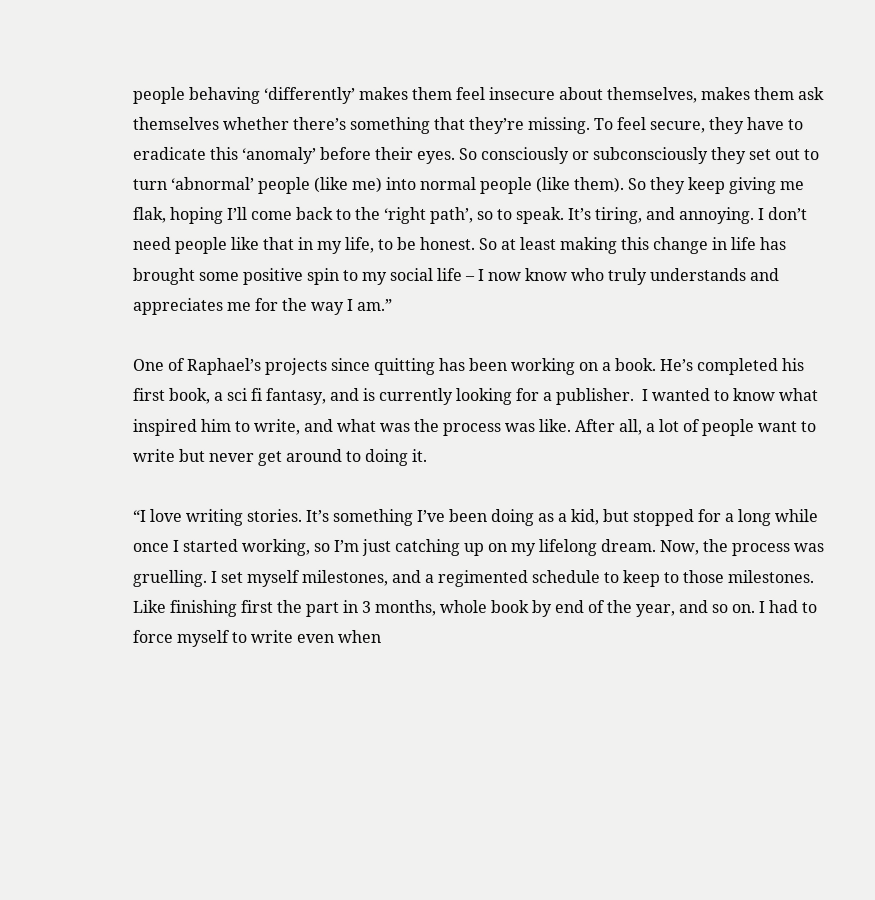people behaving ‘differently’ makes them feel insecure about themselves, makes them ask themselves whether there’s something that they’re missing. To feel secure, they have to eradicate this ‘anomaly’ before their eyes. So consciously or subconsciously they set out to turn ‘abnormal’ people (like me) into normal people (like them). So they keep giving me flak, hoping I’ll come back to the ‘right path’, so to speak. It’s tiring, and annoying. I don’t need people like that in my life, to be honest. So at least making this change in life has brought some positive spin to my social life – I now know who truly understands and appreciates me for the way I am.”

One of Raphael’s projects since quitting has been working on a book. He’s completed his first book, a sci fi fantasy, and is currently looking for a publisher.  I wanted to know what inspired him to write, and what was the process was like. After all, a lot of people want to write but never get around to doing it.

“I love writing stories. It’s something I’ve been doing as a kid, but stopped for a long while once I started working, so I’m just catching up on my lifelong dream. Now, the process was gruelling. I set myself milestones, and a regimented schedule to keep to those milestones. Like finishing first the part in 3 months, whole book by end of the year, and so on. I had to force myself to write even when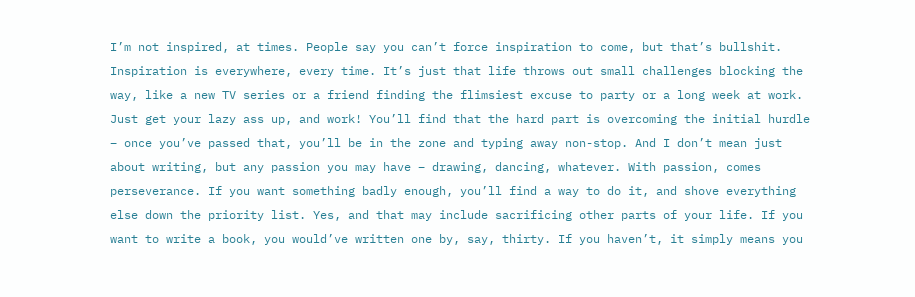I’m not inspired, at times. People say you can’t force inspiration to come, but that’s bullshit. Inspiration is everywhere, every time. It’s just that life throws out small challenges blocking the way, like a new TV series or a friend finding the flimsiest excuse to party or a long week at work. Just get your lazy ass up, and work! You’ll find that the hard part is overcoming the initial hurdle – once you’ve passed that, you’ll be in the zone and typing away non-stop. And I don’t mean just about writing, but any passion you may have – drawing, dancing, whatever. With passion, comes perseverance. If you want something badly enough, you’ll find a way to do it, and shove everything else down the priority list. Yes, and that may include sacrificing other parts of your life. If you want to write a book, you would’ve written one by, say, thirty. If you haven’t, it simply means you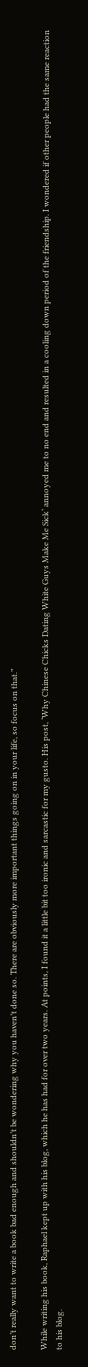don’t really want to write a book bad enough and shouldn’t be wondering why you haven’t done so. There are obviously more important things going on in your life, so focus on that.”

While writing his book, Raphael kept up with his blog, which he has had for over two years. At points, I found it a little bit too ironic and sarcastic for my gusto. His post, ‘Why Chinese Chicks Dating White Guys Make Me Sick‘ annoyed me to no end and resulted in a cooling down period of the friendship. I wondered if other people had the same reaction to his blog.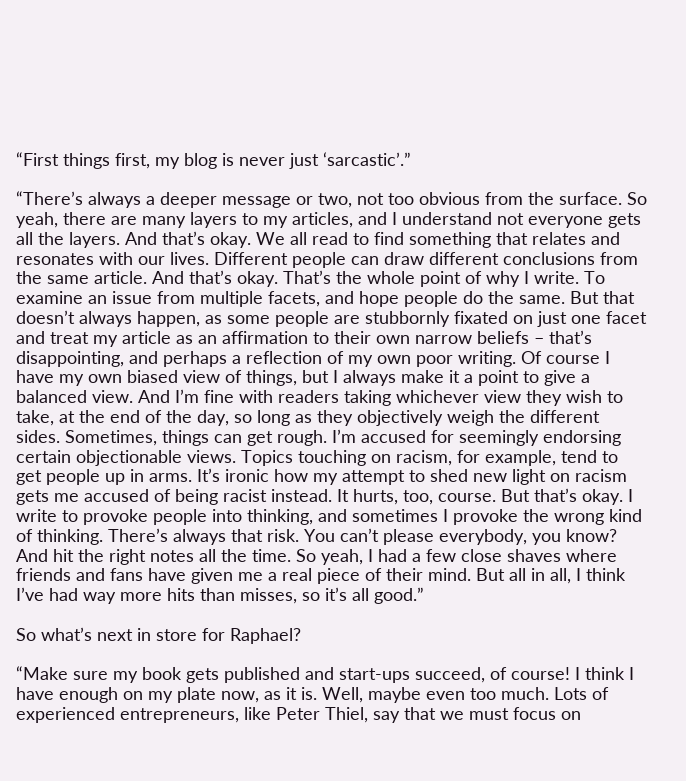“First things first, my blog is never just ‘sarcastic’.”

“There’s always a deeper message or two, not too obvious from the surface. So yeah, there are many layers to my articles, and I understand not everyone gets all the layers. And that’s okay. We all read to find something that relates and resonates with our lives. Different people can draw different conclusions from the same article. And that’s okay. That’s the whole point of why I write. To examine an issue from multiple facets, and hope people do the same. But that doesn’t always happen, as some people are stubbornly fixated on just one facet and treat my article as an affirmation to their own narrow beliefs – that’s disappointing, and perhaps a reflection of my own poor writing. Of course I have my own biased view of things, but I always make it a point to give a balanced view. And I’m fine with readers taking whichever view they wish to take, at the end of the day, so long as they objectively weigh the different sides. Sometimes, things can get rough. I’m accused for seemingly endorsing certain objectionable views. Topics touching on racism, for example, tend to get people up in arms. It’s ironic how my attempt to shed new light on racism gets me accused of being racist instead. It hurts, too, course. But that’s okay. I write to provoke people into thinking, and sometimes I provoke the wrong kind of thinking. There’s always that risk. You can’t please everybody, you know? And hit the right notes all the time. So yeah, I had a few close shaves where friends and fans have given me a real piece of their mind. But all in all, I think I’ve had way more hits than misses, so it’s all good.”

So what’s next in store for Raphael?

“Make sure my book gets published and start-ups succeed, of course! I think I have enough on my plate now, as it is. Well, maybe even too much. Lots of experienced entrepreneurs, like Peter Thiel, say that we must focus on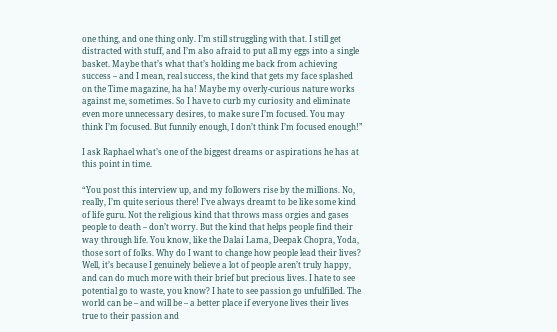one thing, and one thing only. I’m still struggling with that. I still get distracted with stuff, and I’m also afraid to put all my eggs into a single basket. Maybe that’s what that’s holding me back from achieving success – and I mean, real success, the kind that gets my face splashed on the Time magazine, ha ha! Maybe my overly-curious nature works against me, sometimes. So I have to curb my curiosity and eliminate even more unnecessary desires, to make sure I’m focused. You may think I’m focused. But funnily enough, I don’t think I’m focused enough!”

I ask Raphael what’s one of the biggest dreams or aspirations he has at this point in time.

“You post this interview up, and my followers rise by the millions. No, really, I’m quite serious there! I’ve always dreamt to be like some kind of life guru. Not the religious kind that throws mass orgies and gases people to death – don’t worry. But the kind that helps people find their way through life. You know, like the Dalai Lama, Deepak Chopra, Yoda, those sort of folks. Why do I want to change how people lead their lives? Well, it’s because I genuinely believe a lot of people aren’t truly happy, and can do much more with their brief but precious lives. I hate to see potential go to waste, you know? I hate to see passion go unfulfilled. The world can be – and will be – a better place if everyone lives their lives true to their passion and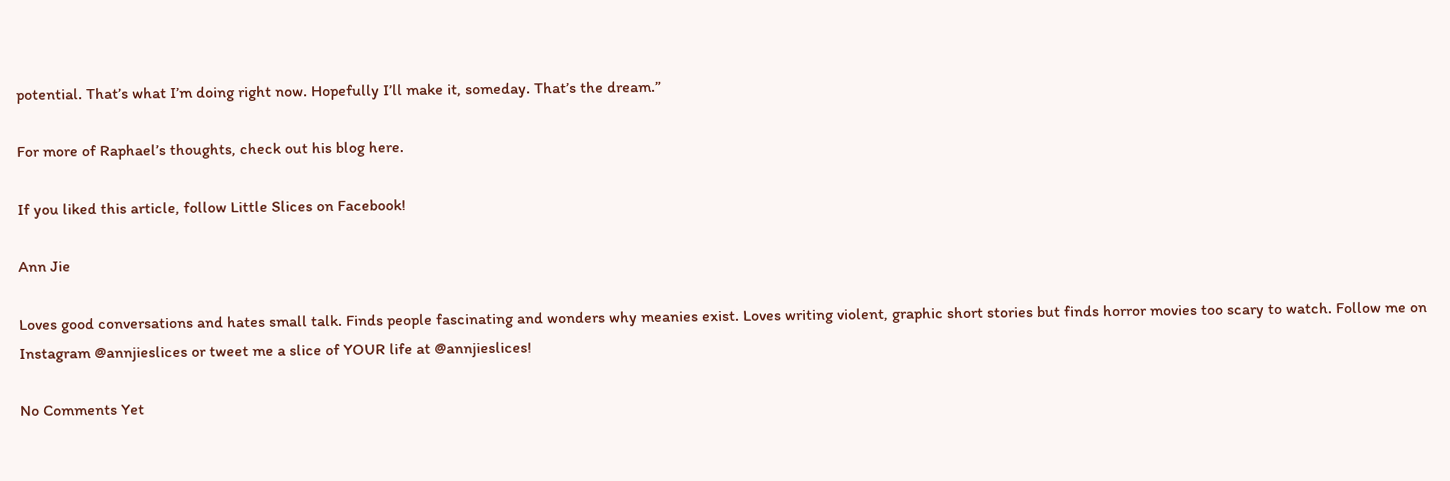potential. That’s what I’m doing right now. Hopefully I’ll make it, someday. That’s the dream.”

For more of Raphael’s thoughts, check out his blog here.

If you liked this article, follow Little Slices on Facebook!

Ann Jie

Loves good conversations and hates small talk. Finds people fascinating and wonders why meanies exist. Loves writing violent, graphic short stories but finds horror movies too scary to watch. Follow me on Instagram @annjieslices or tweet me a slice of YOUR life at @annjieslices!

No Comments Yet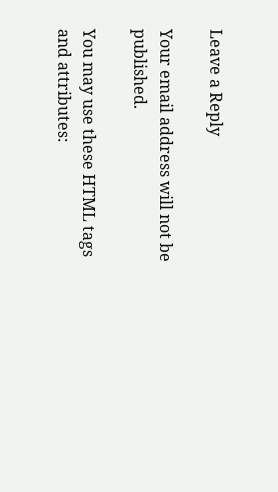Leave a Reply

Your email address will not be published.

You may use these HTML tags and attributes: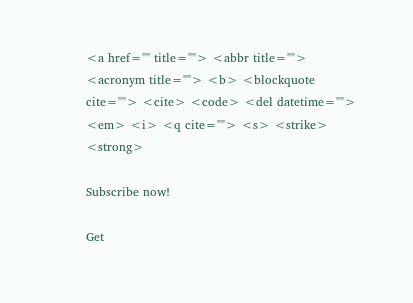<a href="" title=""> <abbr title=""> <acronym title=""> <b> <blockquote cite=""> <cite> <code> <del datetime=""> <em> <i> <q cite=""> <s> <strike> <strong>

Subscribe now!

Get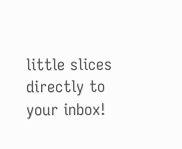little slices directly to your inbox!